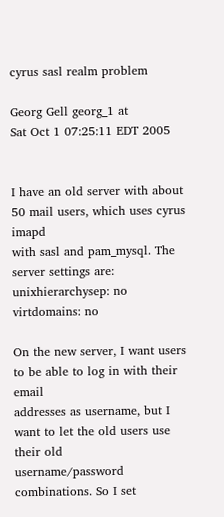cyrus sasl realm problem

Georg Gell georg_1 at
Sat Oct 1 07:25:11 EDT 2005


I have an old server with about 50 mail users, which uses cyrus imapd
with sasl and pam_mysql. The server settings are:
unixhierarchysep: no
virtdomains: no

On the new server, I want users to be able to log in with their email
addresses as username, but I want to let the old users use their old
username/password combinations. So I set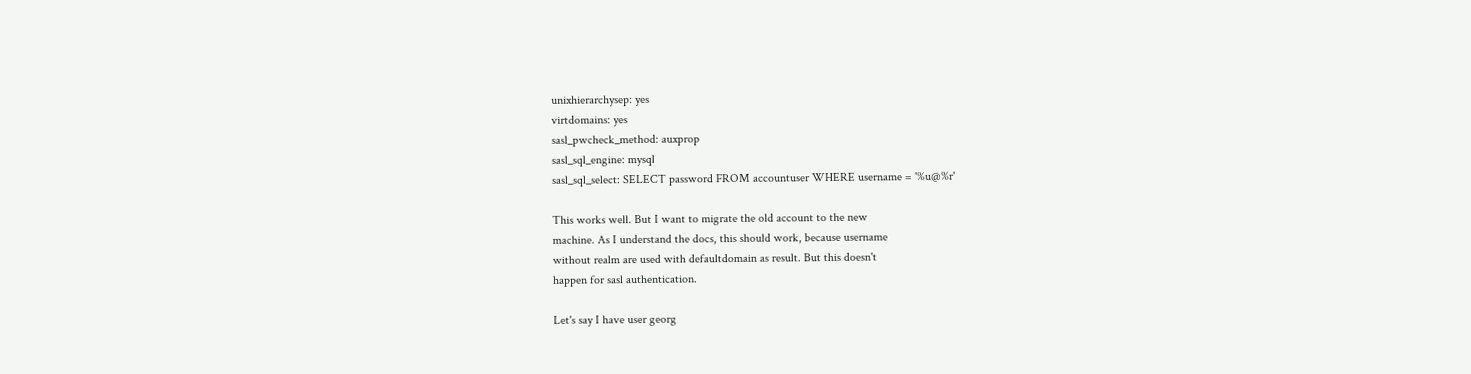unixhierarchysep: yes
virtdomains: yes
sasl_pwcheck_method: auxprop
sasl_sql_engine: mysql
sasl_sql_select: SELECT password FROM accountuser WHERE username = '%u@%r'

This works well. But I want to migrate the old account to the new
machine. As I understand the docs, this should work, because username
without realm are used with defaultdomain as result. But this doesn't
happen for sasl authentication.

Let's say I have user georg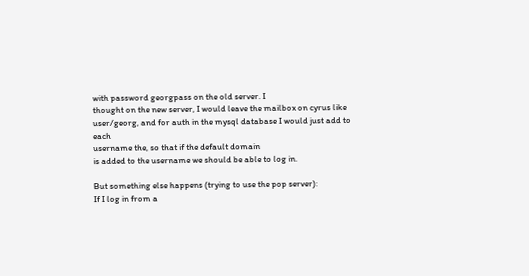with password georgpass on the old server. I
thought on the new server, I would leave the mailbox on cyrus like
user/georg, and for auth in the mysql database I would just add to each
username the, so that if the default domain
is added to the username we should be able to log in.

But something else happens (trying to use the pop server):
If I log in from a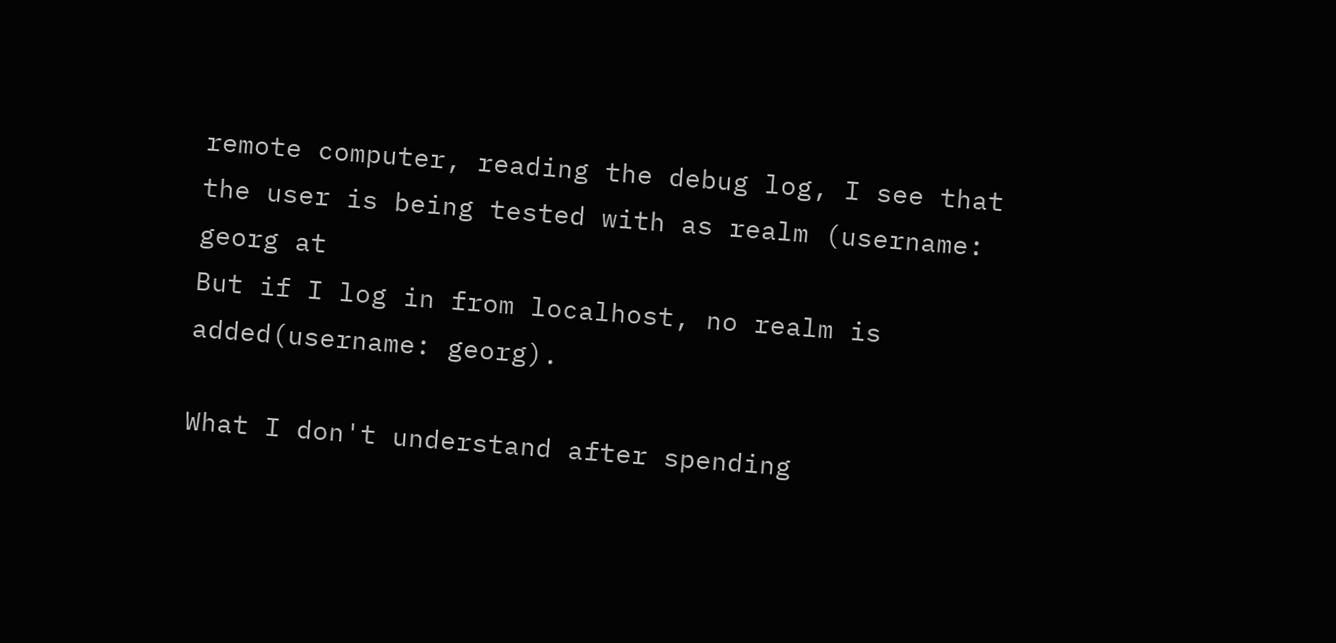remote computer, reading the debug log, I see that
the user is being tested with as realm (username:
georg at
But if I log in from localhost, no realm is added(username: georg).

What I don't understand after spending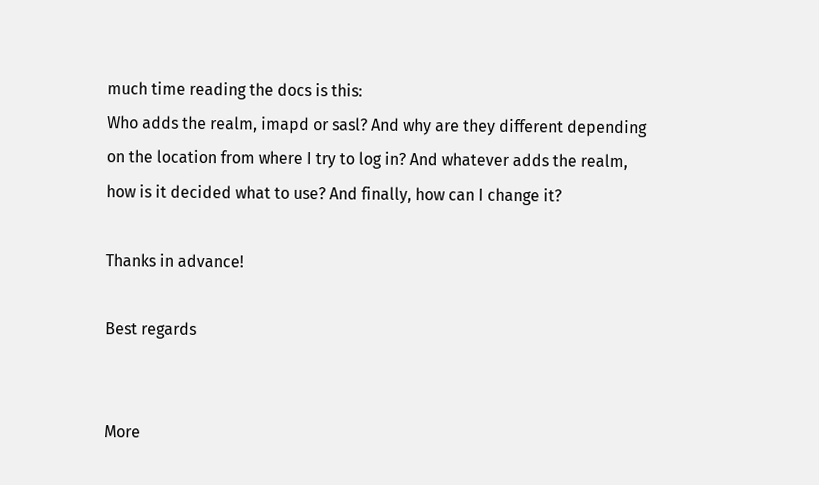much time reading the docs is this:
Who adds the realm, imapd or sasl? And why are they different depending
on the location from where I try to log in? And whatever adds the realm,
how is it decided what to use? And finally, how can I change it?

Thanks in advance!

Best regards


More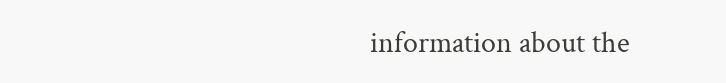information about the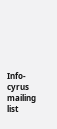Info-cyrus mailing list